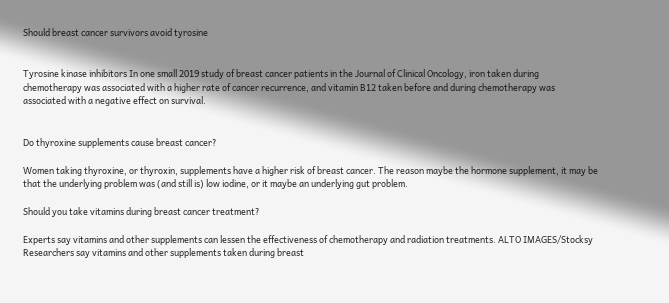Should breast cancer survivors avoid tyrosine


Tyrosine kinase inhibitors In one small 2019 study of breast cancer patients in the Journal of Clinical Oncology, iron taken during chemotherapy was associated with a higher rate of cancer recurrence, and vitamin B12 taken before and during chemotherapy was associated with a negative effect on survival.


Do thyroxine supplements cause breast cancer?

Women taking thyroxine, or thyroxin, supplements have a higher risk of breast cancer. The reason maybe the hormone supplement, it may be that the underlying problem was (and still is) low iodine, or it maybe an underlying gut problem.

Should you take vitamins during breast cancer treatment?

Experts say vitamins and other supplements can lessen the effectiveness of chemotherapy and radiation treatments. ALTO IMAGES/Stocksy Researchers say vitamins and other supplements taken during breast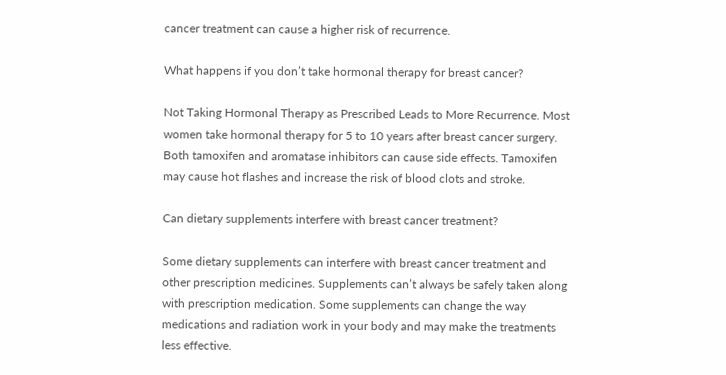cancer treatment can cause a higher risk of recurrence.

What happens if you don’t take hormonal therapy for breast cancer?

Not Taking Hormonal Therapy as Prescribed Leads to More Recurrence. Most women take hormonal therapy for 5 to 10 years after breast cancer surgery. Both tamoxifen and aromatase inhibitors can cause side effects. Tamoxifen may cause hot flashes and increase the risk of blood clots and stroke.

Can dietary supplements interfere with breast cancer treatment?

Some dietary supplements can interfere with breast cancer treatment and other prescription medicines. Supplements can’t always be safely taken along with prescription medication. Some supplements can change the way medications and radiation work in your body and may make the treatments less effective.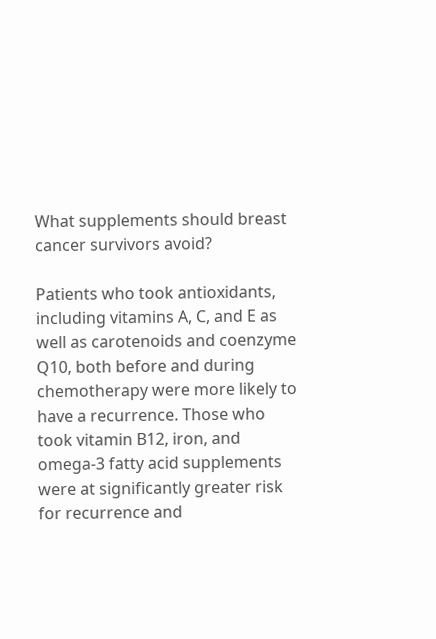What supplements should breast cancer survivors avoid?

Patients who took antioxidants, including vitamins A, C, and E as well as carotenoids and coenzyme Q10, both before and during chemotherapy were more likely to have a recurrence. Those who took vitamin B12, iron, and omega-3 fatty acid supplements were at significantly greater risk for recurrence and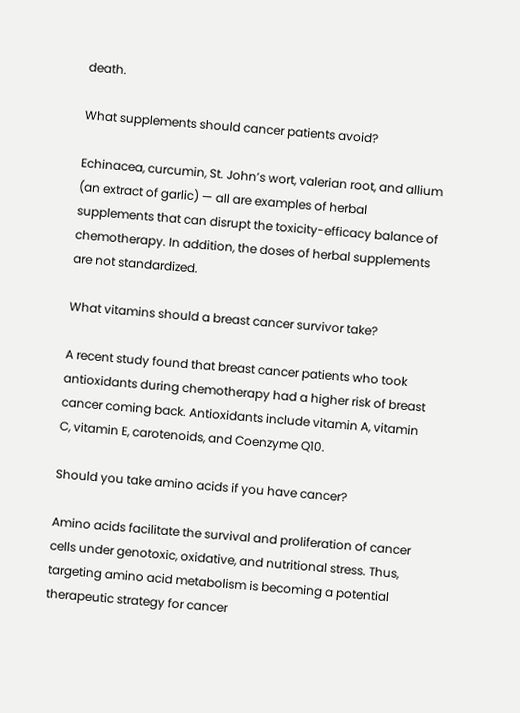death.

What supplements should cancer patients avoid?

Echinacea, curcumin, St. John’s wort, valerian root, and allium (an extract of garlic) — all are examples of herbal supplements that can disrupt the toxicity-efficacy balance of chemotherapy. In addition, the doses of herbal supplements are not standardized.

What vitamins should a breast cancer survivor take?

A recent study found that breast cancer patients who took antioxidants during chemotherapy had a higher risk of breast cancer coming back. Antioxidants include vitamin A, vitamin C, vitamin E, carotenoids, and Coenzyme Q10.

Should you take amino acids if you have cancer?

Amino acids facilitate the survival and proliferation of cancer cells under genotoxic, oxidative, and nutritional stress. Thus, targeting amino acid metabolism is becoming a potential therapeutic strategy for cancer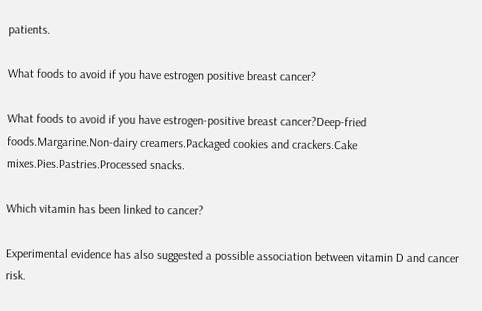patients.

What foods to avoid if you have estrogen positive breast cancer?

What foods to avoid if you have estrogen-positive breast cancer?Deep-fried foods.Margarine.Non-dairy creamers.Packaged cookies and crackers.Cake mixes.Pies.Pastries.Processed snacks.

Which vitamin has been linked to cancer?

Experimental evidence has also suggested a possible association between vitamin D and cancer risk.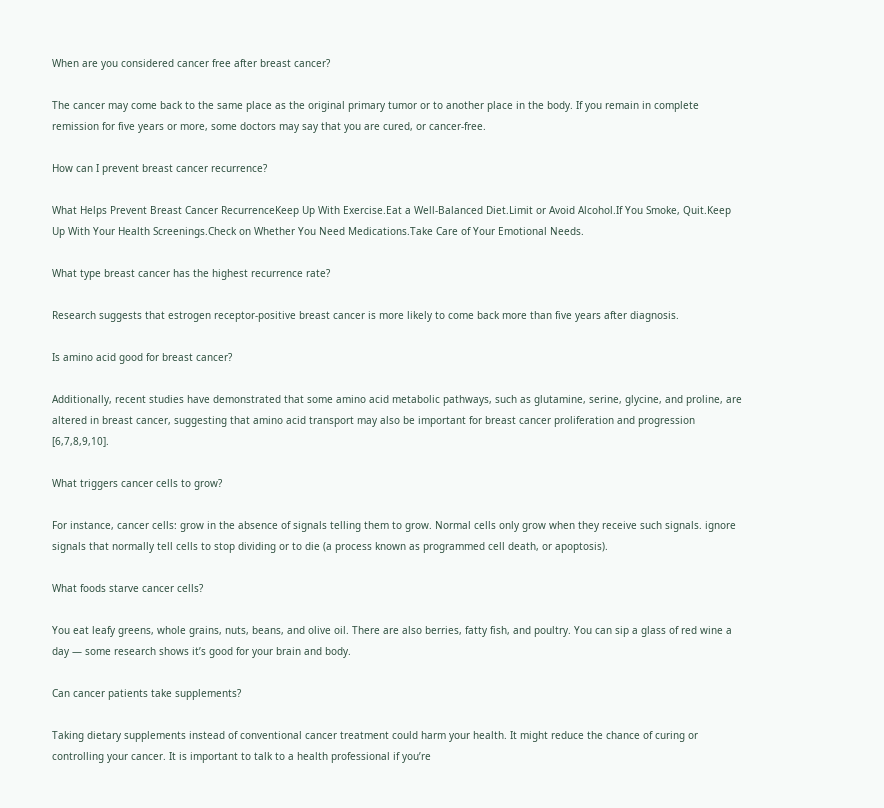When are you considered cancer free after breast cancer?

The cancer may come back to the same place as the original primary tumor or to another place in the body. If you remain in complete remission for five years or more, some doctors may say that you are cured, or cancer-free.

How can I prevent breast cancer recurrence?

What Helps Prevent Breast Cancer RecurrenceKeep Up With Exercise.Eat a Well-Balanced Diet.Limit or Avoid Alcohol.If You Smoke, Quit.Keep Up With Your Health Screenings.Check on Whether You Need Medications.Take Care of Your Emotional Needs.

What type breast cancer has the highest recurrence rate?

Research suggests that estrogen receptor-positive breast cancer is more likely to come back more than five years after diagnosis.

Is amino acid good for breast cancer?

Additionally, recent studies have demonstrated that some amino acid metabolic pathways, such as glutamine, serine, glycine, and proline, are altered in breast cancer, suggesting that amino acid transport may also be important for breast cancer proliferation and progression [6,7,8,9,10].

What triggers cancer cells to grow?

For instance, cancer cells: grow in the absence of signals telling them to grow. Normal cells only grow when they receive such signals. ignore signals that normally tell cells to stop dividing or to die (a process known as programmed cell death, or apoptosis).

What foods starve cancer cells?

You eat leafy greens, whole grains, nuts, beans, and olive oil. There are also berries, fatty fish, and poultry. You can sip a glass of red wine a day — some research shows it’s good for your brain and body.

Can cancer patients take supplements?

Taking dietary supplements instead of conventional cancer treatment could harm your health. It might reduce the chance of curing or controlling your cancer. It is important to talk to a health professional if you’re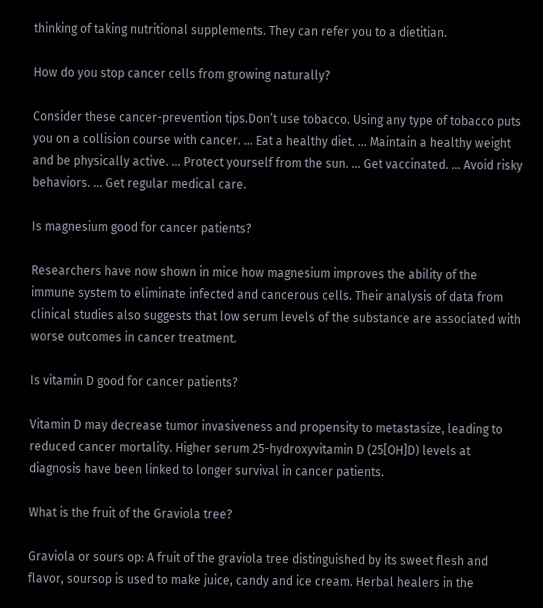thinking of taking nutritional supplements. They can refer you to a dietitian.

How do you stop cancer cells from growing naturally?

Consider these cancer-prevention tips.Don’t use tobacco. Using any type of tobacco puts you on a collision course with cancer. … Eat a healthy diet. … Maintain a healthy weight and be physically active. … Protect yourself from the sun. … Get vaccinated. … Avoid risky behaviors. … Get regular medical care.

Is magnesium good for cancer patients?

Researchers have now shown in mice how magnesium improves the ability of the immune system to eliminate infected and cancerous cells. Their analysis of data from clinical studies also suggests that low serum levels of the substance are associated with worse outcomes in cancer treatment.

Is vitamin D good for cancer patients?

Vitamin D may decrease tumor invasiveness and propensity to metastasize, leading to reduced cancer mortality. Higher serum 25-hydroxyvitamin D (25[OH]D) levels at diagnosis have been linked to longer survival in cancer patients.

What is the fruit of the Graviola tree?

Graviola or sours op: A fruit of the graviola tree distinguished by its sweet flesh and flavor, soursop is used to make juice, candy and ice cream. Herbal healers in the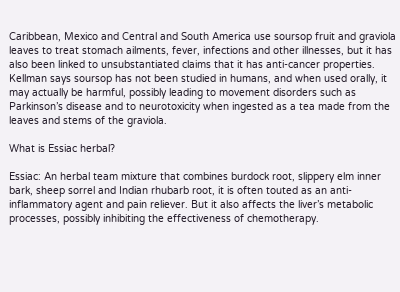Caribbean, Mexico and Central and South America use soursop fruit and graviola leaves to treat stomach ailments, fever, infections and other illnesses, but it has also been linked to unsubstantiated claims that it has anti-cancer properties. Kellman says soursop has not been studied in humans, and when used orally, it may actually be harmful, possibly leading to movement disorders such as Parkinson’s disease and to neurotoxicity when ingested as a tea made from the leaves and stems of the graviola.

What is Essiac herbal?

Essiac: An herbal team mixture that combines burdock root, slippery elm inner bark, sheep sorrel and Indian rhubarb root, it is often touted as an anti-inflammatory agent and pain reliever. But it also affects the liver’s metabolic processes, possibly inhibiting the effectiveness of chemotherapy.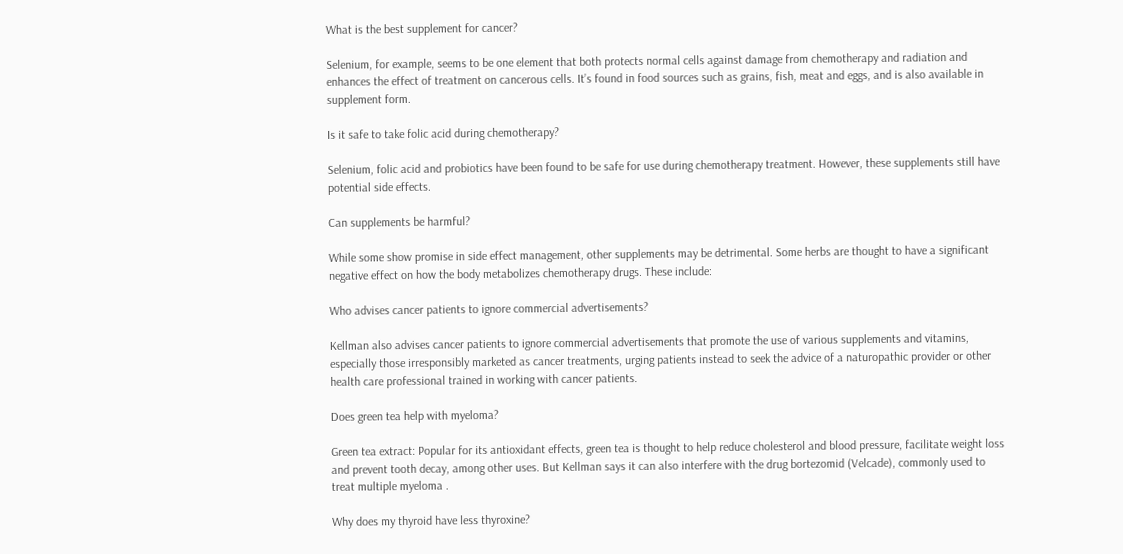What is the best supplement for cancer?

Selenium, for example, seems to be one element that both protects normal cells against damage from chemotherapy and radiation and enhances the effect of treatment on cancerous cells. It’s found in food sources such as grains, fish, meat and eggs, and is also available in supplement form.

Is it safe to take folic acid during chemotherapy?

Selenium, folic acid and probiotics have been found to be safe for use during chemotherapy treatment. However, these supplements still have potential side effects.

Can supplements be harmful?

While some show promise in side effect management, other supplements may be detrimental. Some herbs are thought to have a significant negative effect on how the body metabolizes chemotherapy drugs. These include:

Who advises cancer patients to ignore commercial advertisements?

Kellman also advises cancer patients to ignore commercial advertisements that promote the use of various supplements and vitamins, especially those irresponsibly marketed as cancer treatments, urging patients instead to seek the advice of a naturopathic provider or other health care professional trained in working with cancer patients.

Does green tea help with myeloma?

Green tea extract: Popular for its antioxidant effects, green tea is thought to help reduce cholesterol and blood pressure, facilitate weight loss and prevent tooth decay, among other uses. But Kellman says it can also interfere with the drug bortezomid (Velcade), commonly used to treat multiple myeloma .

Why does my thyroid have less thyroxine?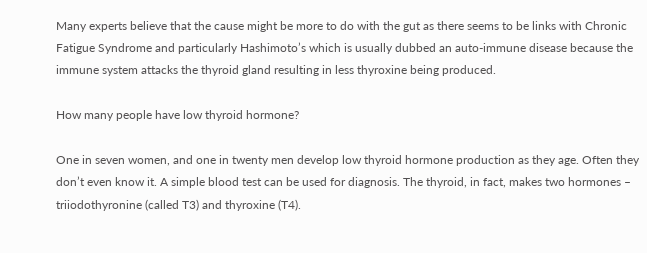Many experts believe that the cause might be more to do with the gut as there seems to be links with Chronic Fatigue Syndrome and particularly Hashimoto’s which is usually dubbed an auto-immune disease because the immune system attacks the thyroid gland resulting in less thyroxine being produced.

How many people have low thyroid hormone?

One in seven women, and one in twenty men develop low thyroid hormone production as they age. Often they don’t even know it. A simple blood test can be used for diagnosis. The thyroid, in fact, makes two hormones – triiodothyronine (called T3) and thyroxine (T4).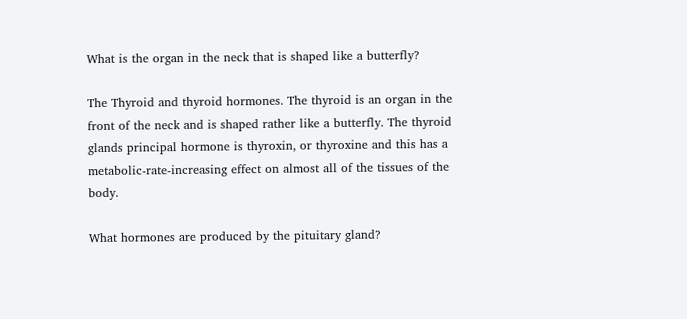What is the organ in the neck that is shaped like a butterfly?

The Thyroid and thyroid hormones. The thyroid is an organ in the front of the neck and is shaped rather like a butterfly. The thyroid glands principal hormone is thyroxin, or thyroxine and this has a metabolic-rate-increasing effect on almost all of the tissues of the body.

What hormones are produced by the pituitary gland?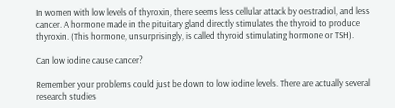In women with low levels of thyroxin, there seems less cellular attack by oestradiol, and less cancer. A hormone made in the pituitary gland directly stimulates the thyroid to produce thyroxin. (This hormone, unsurprisingly, is called thyroid stimulating hormone or TSH).

Can low iodine cause cancer?

Remember your problems could just be down to low iodine levels. There are actually several research studies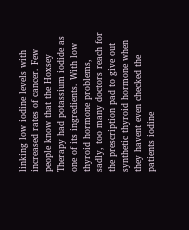linking low iodine levels with increased rates of cancer. Few people know that the Hoxsey Therapy had potassium iodide as one of its ingredients. With low thyroid hormone problems, sadly, too many doctors reach for the prescription pad to give out synthetic thyroid hormone when they havent even checked the patients iodine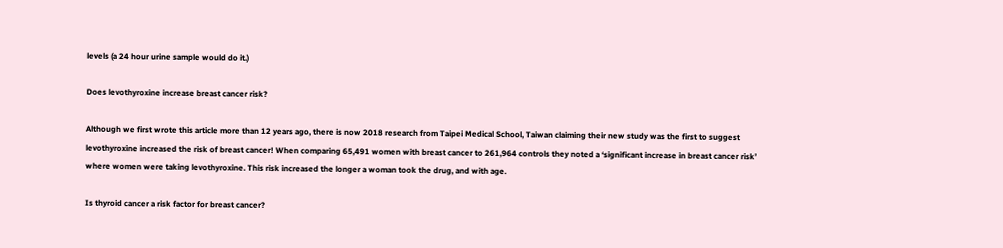levels (a 24 hour urine sample would do it.)

Does levothyroxine increase breast cancer risk?

Although we first wrote this article more than 12 years ago, there is now 2018 research from Taipei Medical School, Taiwan claiming their new study was the first to suggest levothyroxine increased the risk of breast cancer! When comparing 65,491 women with breast cancer to 261,964 controls they noted a ‘significant increase in breast cancer risk’ where women were taking levothyroxine. This risk increased the longer a woman took the drug, and with age.

Is thyroid cancer a risk factor for breast cancer?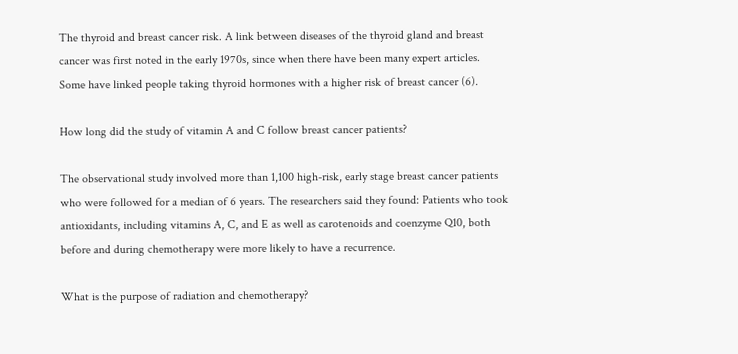The thyroid and breast cancer risk. A link between diseases of the thyroid gland and breast cancer was first noted in the early 1970s, since when there have been many expert articles. Some have linked people taking thyroid hormones with a higher risk of breast cancer (6).

How long did the study of vitamin A and C follow breast cancer patients?

The observational study involved more than 1,100 high-risk, early stage breast cancer patients who were followed for a median of 6 years. The researchers said they found: Patients who took antioxidants, including vitamins A, C, and E as well as carotenoids and coenzyme Q10, both before and during chemotherapy were more likely to have a recurrence.

What is the purpose of radiation and chemotherapy?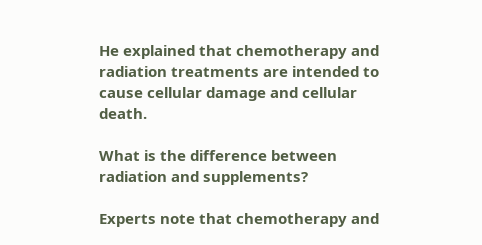He explained that chemotherapy and radiation treatments are intended to cause cellular damage and cellular death.

What is the difference between radiation and supplements?

Experts note that chemotherapy and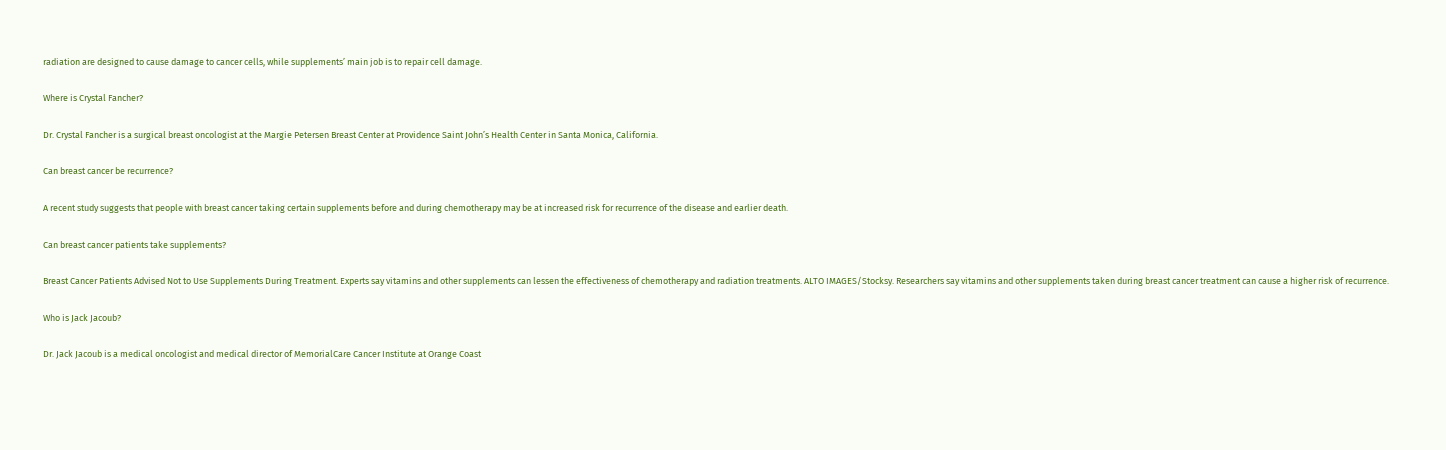radiation are designed to cause damage to cancer cells, while supplements’ main job is to repair cell damage.

Where is Crystal Fancher?

Dr. Crystal Fancher is a surgical breast oncologist at the Margie Petersen Breast Center at Providence Saint John’s Health Center in Santa Monica, California.

Can breast cancer be recurrence?

A recent study suggests that people with breast cancer taking certain supplements before and during chemotherapy may be at increased risk for recurrence of the disease and earlier death.

Can breast cancer patients take supplements?

Breast Cancer Patients Advised Not to Use Supplements During Treatment. Experts say vitamins and other supplements can lessen the effectiveness of chemotherapy and radiation treatments. ALTO IMAGES/Stocksy. Researchers say vitamins and other supplements taken during breast cancer treatment can cause a higher risk of recurrence.

Who is Jack Jacoub?

Dr. Jack Jacoub is a medical oncologist and medical director of MemorialCare Cancer Institute at Orange Coast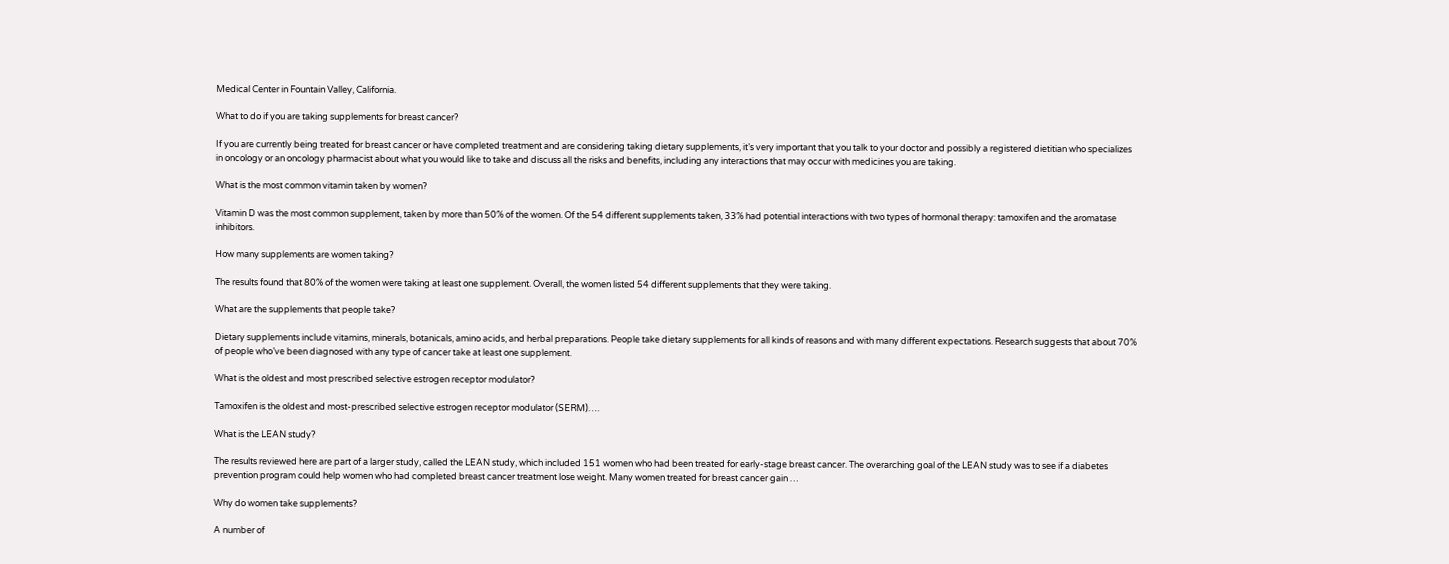Medical Center in Fountain Valley, California.

What to do if you are taking supplements for breast cancer?

If you are currently being treated for breast cancer or have completed treatment and are considering taking dietary supplements, it’s very important that you talk to your doctor and possibly a registered dietitian who specializes in oncology or an oncology pharmacist about what you would like to take and discuss all the risks and benefits, including any interactions that may occur with medicines you are taking.

What is the most common vitamin taken by women?

Vitamin D was the most common supplement, taken by more than 50% of the women. Of the 54 different supplements taken, 33% had potential interactions with two types of hormonal therapy: tamoxifen and the aromatase inhibitors.

How many supplements are women taking?

The results found that 80% of the women were taking at least one supplement. Overall, the women listed 54 different supplements that they were taking.

What are the supplements that people take?

Dietary supplements include vitamins, minerals, botanicals, amino acids, and herbal preparations. People take dietary supplements for all kinds of reasons and with many different expectations. Research suggests that about 70% of people who’ve been diagnosed with any type of cancer take at least one supplement.

What is the oldest and most prescribed selective estrogen receptor modulator?

Tamoxifen is the oldest and most-prescribed selective estrogen receptor modulator (SERM)….

What is the LEAN study?

The results reviewed here are part of a larger study, called the LEAN study, which included 151 women who had been treated for early-stage breast cancer. The overarching goal of the LEAN study was to see if a diabetes prevention program could help women who had completed breast cancer treatment lose weight. Many women treated for breast cancer gain …

Why do women take supplements?

A number of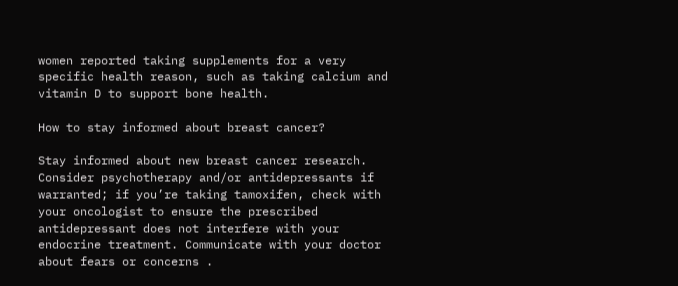women reported taking supplements for a very specific health reason, such as taking calcium and vitamin D to support bone health.

How to stay informed about breast cancer?

Stay informed about new breast cancer research. Consider psychotherapy and/or antidepressants if warranted; if you’re taking tamoxifen, check with your oncologist to ensure the prescribed antidepressant does not interfere with your endocrine treatment. Communicate with your doctor about fears or concerns .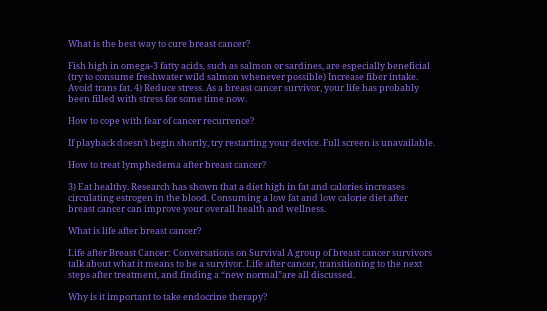What is the best way to cure breast cancer?

Fish high in omega-3 fatty acids, such as salmon or sardines, are especially beneficial (try to consume freshwater wild salmon whenever possible) Increase fiber intake. Avoid trans fat. 4) Reduce stress. As a breast cancer survivor, your life has probably been filled with stress for some time now.

How to cope with fear of cancer recurrence?

If playback doesn’t begin shortly, try restarting your device. Full screen is unavailable.

How to treat lymphedema after breast cancer?

3) Eat healthy. Research has shown that a diet high in fat and calories increases circulating estrogen in the blood. Consuming a low fat and low calorie diet after breast cancer can improve your overall health and wellness.

What is life after breast cancer?

Life after Breast Cancer: Conversations on Survival A group of breast cancer survivors talk about what it means to be a survivor. Life after cancer, transitioning to the next steps after treatment, and finding a “new normal”are all discussed.

Why is it important to take endocrine therapy?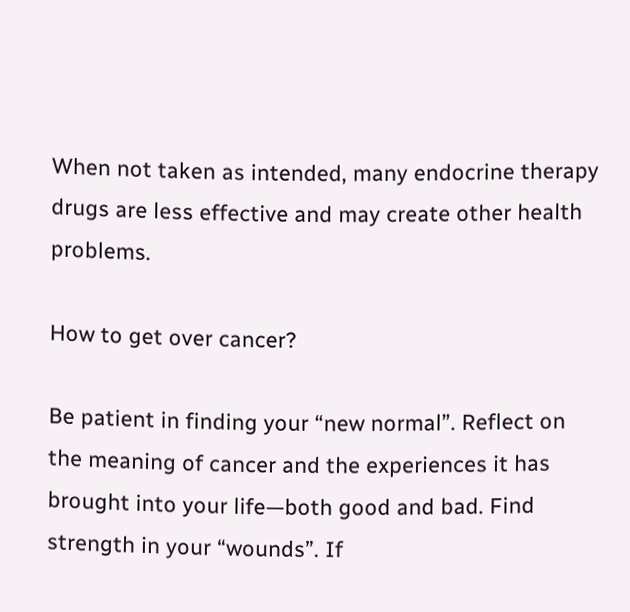When not taken as intended, many endocrine therapy drugs are less effective and may create other health problems.

How to get over cancer?

Be patient in finding your “new normal”. Reflect on the meaning of cancer and the experiences it has brought into your life—both good and bad. Find strength in your “wounds”. If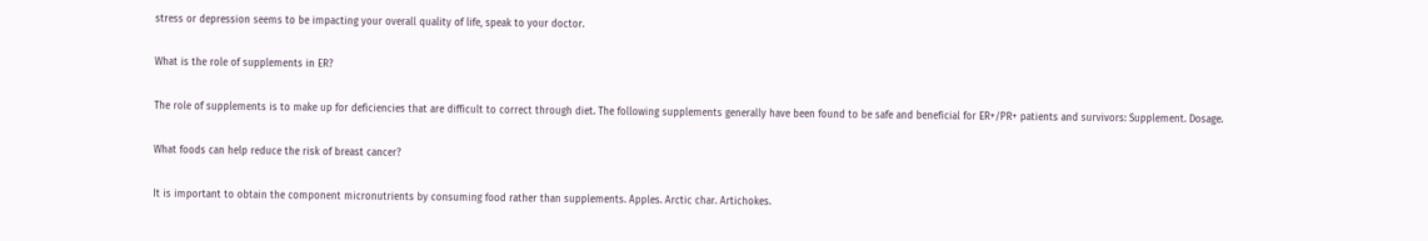stress or depression seems to be impacting your overall quality of life, speak to your doctor.

What is the role of supplements in ER?

The role of supplements is to make up for deficiencies that are difficult to correct through diet. The following supplements generally have been found to be safe and beneficial for ER+/PR+ patients and survivors: Supplement. Dosage.

What foods can help reduce the risk of breast cancer?

It is important to obtain the component micronutrients by consuming food rather than supplements. Apples. Arctic char. Artichokes.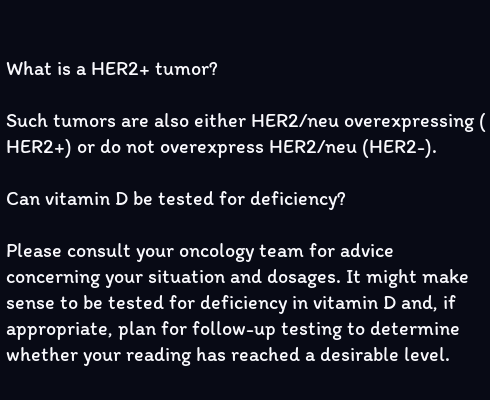What is a HER2+ tumor?

Such tumors are also either HER2/neu overexpressing ( HER2+) or do not overexpress HER2/neu (HER2-).

Can vitamin D be tested for deficiency?

Please consult your oncology team for advice concerning your situation and dosages. It might make sense to be tested for deficiency in vitamin D and, if appropriate, plan for follow-up testing to determine whether your reading has reached a desirable level.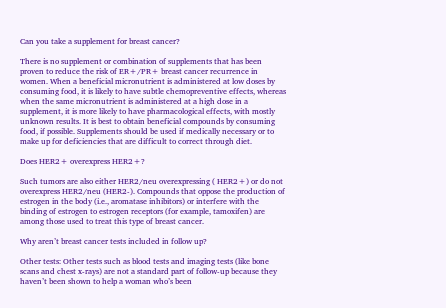Can you take a supplement for breast cancer?

There is no supplement or combination of supplements that has been proven to reduce the risk of ER+/PR+ breast cancer recurrence in women. When a beneficial micronutrient is administered at low doses by consuming food, it is likely to have subtle chemopreventive effects, whereas when the same micronutrient is administered at a high dose in a supplement, it is more likely to have pharmacological effects, with mostly unknown results. It is best to obtain beneficial compounds by consuming food, if possible. Supplements should be used if medically necessary or to make up for deficiencies that are difficult to correct through diet.

Does HER2+ overexpress HER2+?

Such tumors are also either HER2/neu overexpressing ( HER2+) or do not overexpress HER2/neu (HER2-). Compounds that oppose the production of estrogen in the body (i.e., aromatase inhibitors) or interfere with the binding of estrogen to estrogen receptors (for example, tamoxifen) are among those used to treat this type of breast cancer.

Why aren’t breast cancer tests included in follow up?

Other tests: Other tests such as blood tests and imaging tests (like bone scans and chest x-rays) are not a standard part of follow-up because they haven’t been shown to help a woman who’s been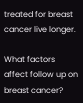treated for breast cancer live longer.

What factors affect follow up on breast cancer?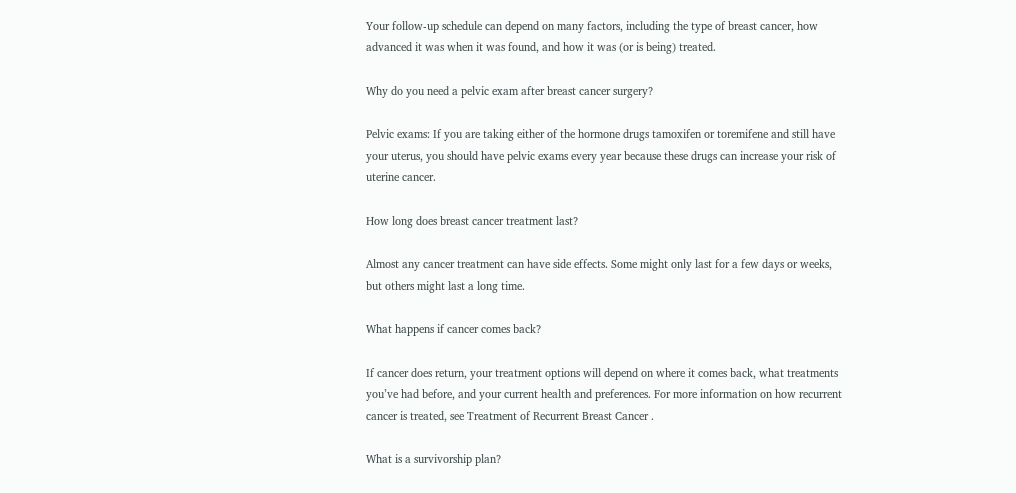Your follow-up schedule can depend on many factors, including the type of breast cancer, how advanced it was when it was found, and how it was (or is being) treated.

Why do you need a pelvic exam after breast cancer surgery?

Pelvic exams: If you are taking either of the hormone drugs tamoxifen or toremifene and still have your uterus, you should have pelvic exams every year because these drugs can increase your risk of uterine cancer.

How long does breast cancer treatment last?

Almost any cancer treatment can have side effects. Some might only last for a few days or weeks, but others might last a long time.

What happens if cancer comes back?

If cancer does return, your treatment options will depend on where it comes back, what treatments you’ve had before, and your current health and preferences. For more information on how recurrent cancer is treated, see Treatment of Recurrent Breast Cancer .

What is a survivorship plan?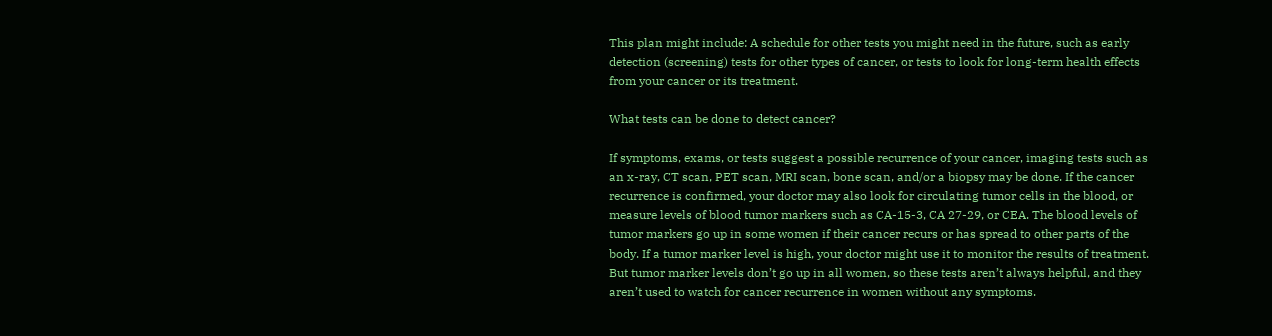This plan might include: A schedule for other tests you might need in the future, such as early detection (screening) tests for other types of cancer, or tests to look for long-term health effects from your cancer or its treatment.

What tests can be done to detect cancer?

If symptoms, exams, or tests suggest a possible recurrence of your cancer, imaging tests such as an x-ray, CT scan, PET scan, MRI scan, bone scan, and/or a biopsy may be done. If the cancer recurrence is confirmed, your doctor may also look for circulating tumor cells in the blood, or measure levels of blood tumor markers such as CA-15-3, CA 27-29, or CEA. The blood levels of tumor markers go up in some women if their cancer recurs or has spread to other parts of the body. If a tumor marker level is high, your doctor might use it to monitor the results of treatment. But tumor marker levels don’t go up in all women, so these tests aren’t always helpful, and they aren’t used to watch for cancer recurrence in women without any symptoms.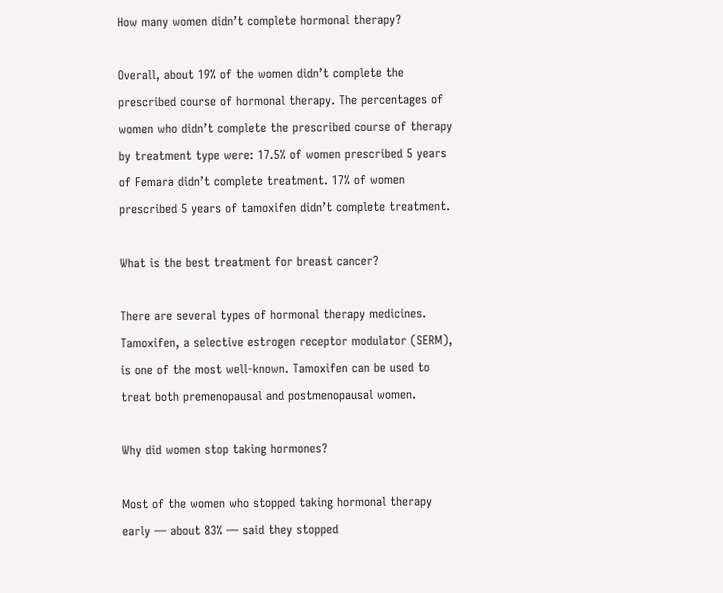How many women didn’t complete hormonal therapy?

Overall, about 19% of the women didn’t complete the prescribed course of hormonal therapy. The percentages of women who didn’t complete the prescribed course of therapy by treatment type were: 17.5% of women prescribed 5 years of Femara didn’t complete treatment. 17% of women prescribed 5 years of tamoxifen didn’t complete treatment.

What is the best treatment for breast cancer?

There are several types of hormonal therapy medicines. Tamoxifen, a selective estrogen receptor modulator (SERM), is one of the most well-known. Tamoxifen can be used to treat both premenopausal and postmenopausal women.

Why did women stop taking hormones?

Most of the women who stopped taking hormonal therapy early — about 83% — said they stopped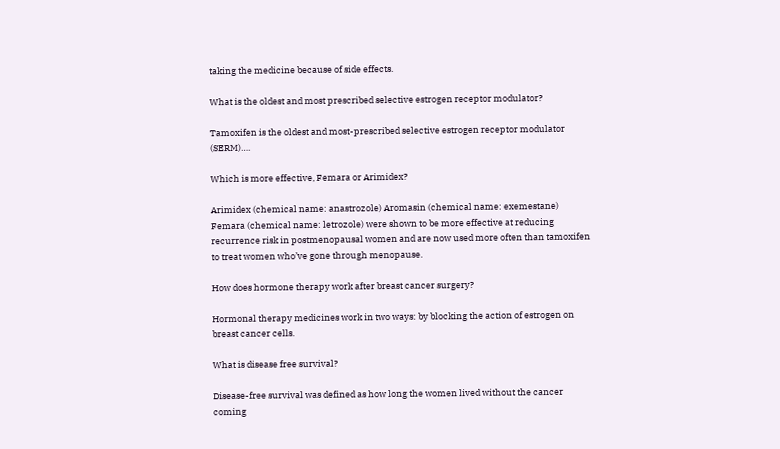taking the medicine because of side effects.

What is the oldest and most prescribed selective estrogen receptor modulator?

Tamoxifen is the oldest and most-prescribed selective estrogen receptor modulator (SERM)….

Which is more effective, Femara or Arimidex?

Arimidex (chemical name: anastrozole) Aromasin (chemical name: exemestane) Femara (chemical name: letrozole) were shown to be more effective at reducing recurrence risk in postmenopausal women and are now used more often than tamoxifen to treat women who’ve gone through menopause.

How does hormone therapy work after breast cancer surgery?

Hormonal therapy medicines work in two ways: by blocking the action of estrogen on breast cancer cells.

What is disease free survival?

Disease-free survival was defined as how long the women lived without the cancer coming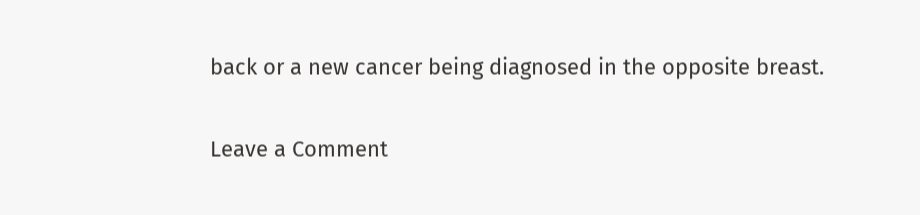back or a new cancer being diagnosed in the opposite breast.


Leave a Comment